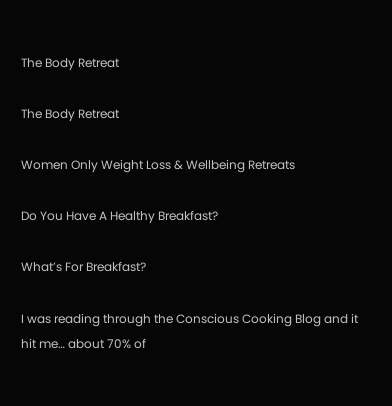The Body Retreat

The Body Retreat

Women Only Weight Loss & Wellbeing Retreats

Do You Have A Healthy Breakfast?

What’s For Breakfast?

I was reading through the Conscious Cooking Blog and it hit me… about 70% of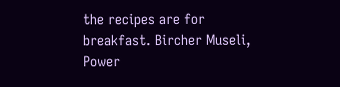the recipes are for breakfast. Bircher Museli, Power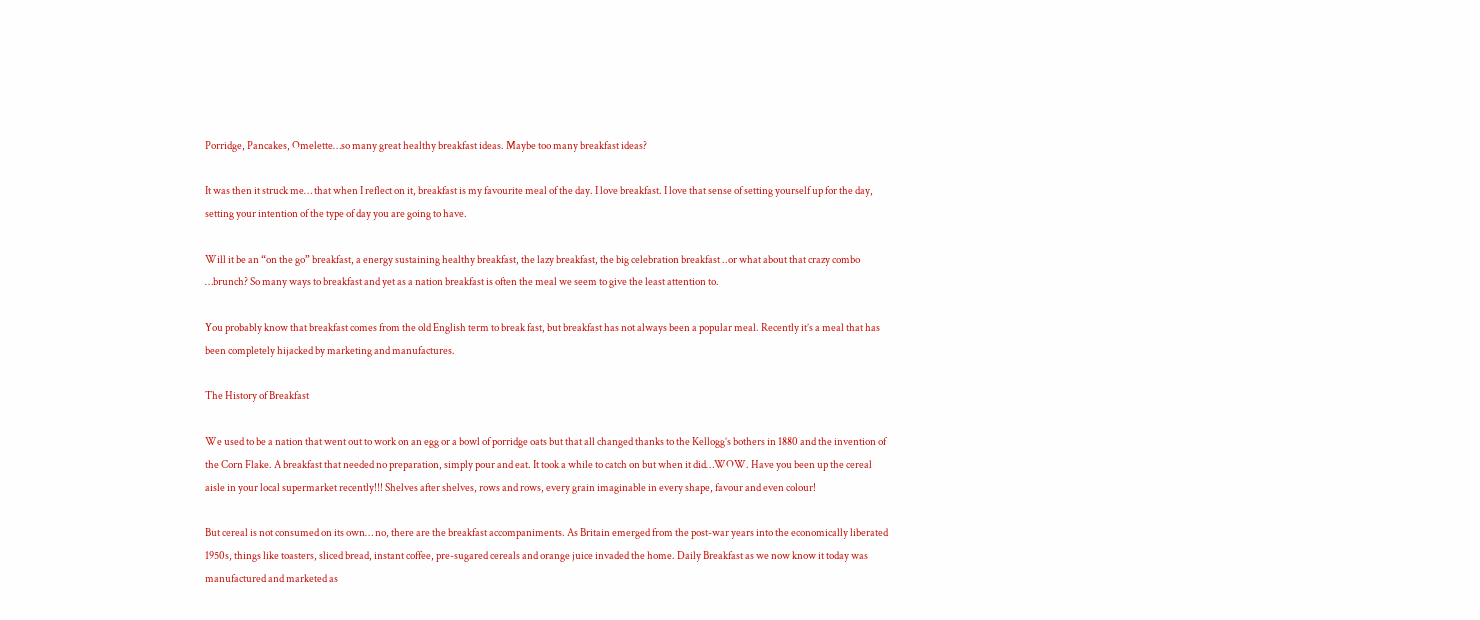Porridge, Pancakes, Omelette…so many great healthy breakfast ideas. Maybe too many breakfast ideas?

It was then it struck me… that when I reflect on it, breakfast is my favourite meal of the day. I love breakfast. I love that sense of setting yourself up for the day, setting your intention of the type of day you are going to have.

Will it be an “on the go” breakfast, a energy sustaining healthy breakfast, the lazy breakfast, the big celebration breakfast ..or what about that crazy combo …brunch? So many ways to breakfast and yet as a nation breakfast is often the meal we seem to give the least attention to.

You probably know that breakfast comes from the old English term to break fast, but breakfast has not always been a popular meal. Recently it’s a meal that has been completely hijacked by marketing and manufactures.

The History of Breakfast

We used to be a nation that went out to work on an egg or a bowl of porridge oats but that all changed thanks to the Kellogg’s bothers in 1880 and the invention of the Corn Flake. A breakfast that needed no preparation, simply pour and eat. It took a while to catch on but when it did…WOW. Have you been up the cereal aisle in your local supermarket recently!!! Shelves after shelves, rows and rows, every grain imaginable in every shape, favour and even colour!

But cereal is not consumed on its own… no, there are the breakfast accompaniments. As Britain emerged from the post-war years into the economically liberated 1950s, things like toasters, sliced bread, instant coffee, pre-sugared cereals and orange juice invaded the home. Daily Breakfast as we now know it today was manufactured and marketed as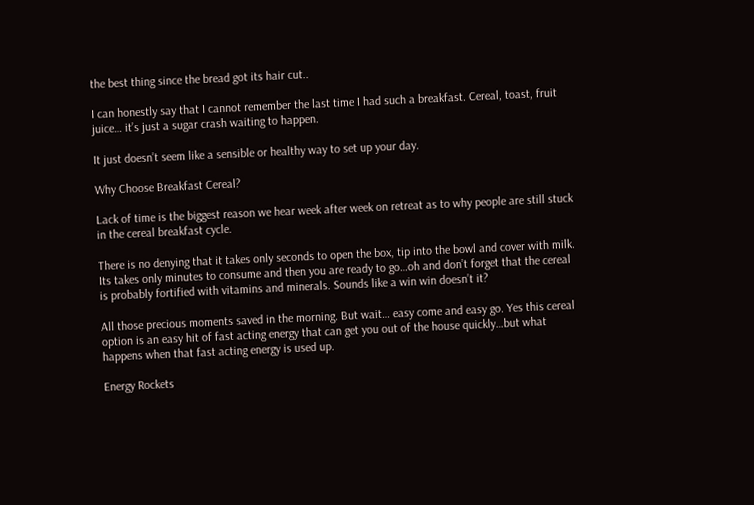the best thing since the bread got its hair cut..

I can honestly say that I cannot remember the last time I had such a breakfast. Cereal, toast, fruit juice… it’s just a sugar crash waiting to happen.

It just doesn’t seem like a sensible or healthy way to set up your day.

Why Choose Breakfast Cereal?

Lack of time is the biggest reason we hear week after week on retreat as to why people are still stuck in the cereal breakfast cycle.

There is no denying that it takes only seconds to open the box, tip into the bowl and cover with milk. Its takes only minutes to consume and then you are ready to go…oh and don’t forget that the cereal is probably fortified with vitamins and minerals. Sounds like a win win doesn’t it?

All those precious moments saved in the morning. But wait… easy come and easy go. Yes this cereal option is an easy hit of fast acting energy that can get you out of the house quickly…but what happens when that fast acting energy is used up.

Energy Rockets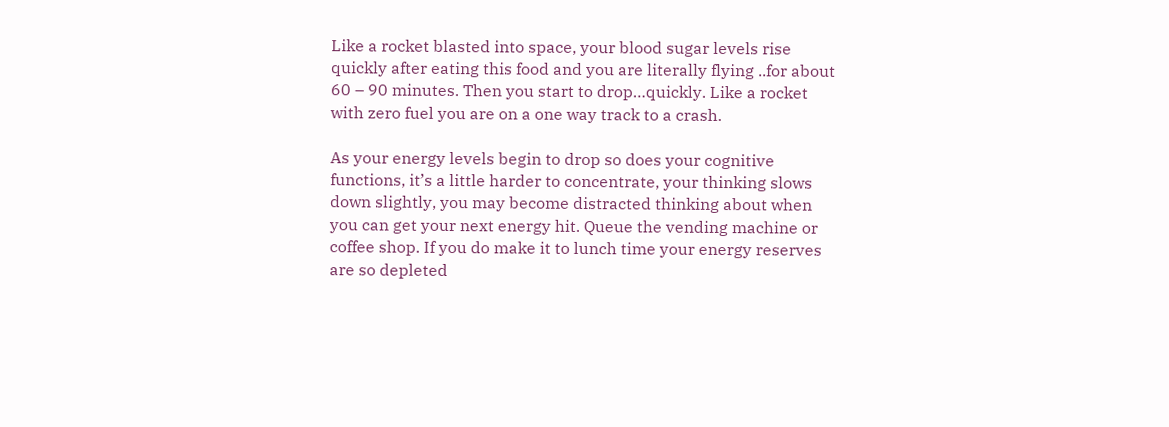Like a rocket blasted into space, your blood sugar levels rise quickly after eating this food and you are literally flying ..for about 60 – 90 minutes. Then you start to drop…quickly. Like a rocket with zero fuel you are on a one way track to a crash.

As your energy levels begin to drop so does your cognitive functions, it’s a little harder to concentrate, your thinking slows down slightly, you may become distracted thinking about when you can get your next energy hit. Queue the vending machine or coffee shop. If you do make it to lunch time your energy reserves are so depleted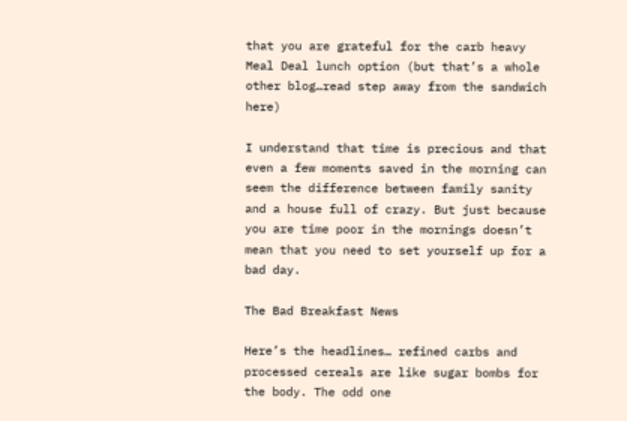that you are grateful for the carb heavy Meal Deal lunch option (but that’s a whole other blog…read step away from the sandwich here)

I understand that time is precious and that even a few moments saved in the morning can seem the difference between family sanity and a house full of crazy. But just because you are time poor in the mornings doesn’t mean that you need to set yourself up for a bad day.

The Bad Breakfast News

Here’s the headlines… refined carbs and processed cereals are like sugar bombs for the body. The odd one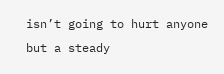isn’t going to hurt anyone but a steady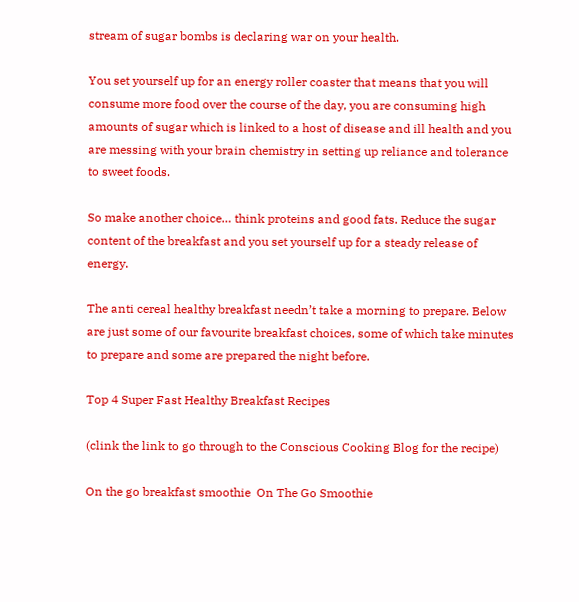stream of sugar bombs is declaring war on your health.

You set yourself up for an energy roller coaster that means that you will consume more food over the course of the day, you are consuming high amounts of sugar which is linked to a host of disease and ill health and you are messing with your brain chemistry in setting up reliance and tolerance to sweet foods.

So make another choice… think proteins and good fats. Reduce the sugar content of the breakfast and you set yourself up for a steady release of energy.

The anti cereal healthy breakfast needn’t take a morning to prepare. Below are just some of our favourite breakfast choices, some of which take minutes to prepare and some are prepared the night before.

Top 4 Super Fast Healthy Breakfast Recipes

(clink the link to go through to the Conscious Cooking Blog for the recipe)

On the go breakfast smoothie  On The Go Smoothie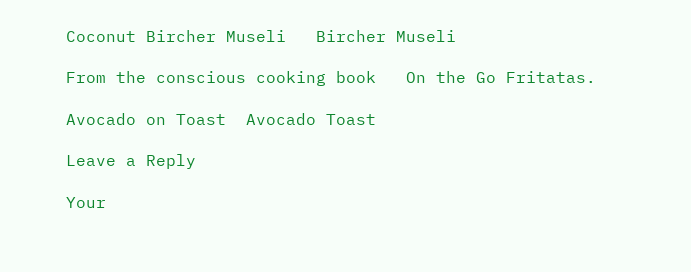Coconut Bircher Museli   Bircher Museli

From the conscious cooking book   On the Go Fritatas.

Avocado on Toast  Avocado Toast

Leave a Reply

Your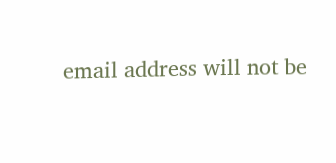email address will not be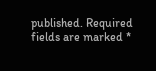published. Required fields are marked *